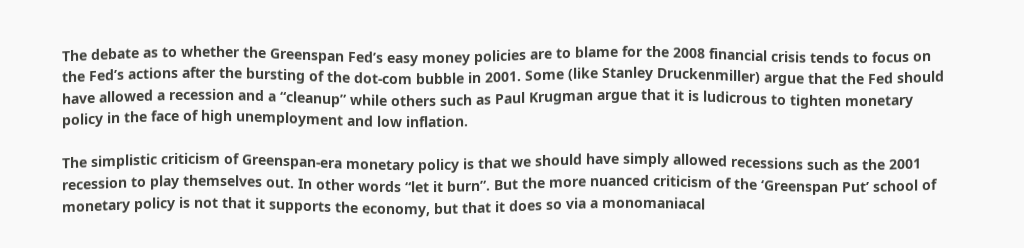The debate as to whether the Greenspan Fed’s easy money policies are to blame for the 2008 financial crisis tends to focus on the Fed’s actions after the bursting of the dot-com bubble in 2001. Some (like Stanley Druckenmiller) argue that the Fed should have allowed a recession and a “cleanup” while others such as Paul Krugman argue that it is ludicrous to tighten monetary policy in the face of high unemployment and low inflation.

The simplistic criticism of Greenspan-era monetary policy is that we should have simply allowed recessions such as the 2001 recession to play themselves out. In other words “let it burn”. But the more nuanced criticism of the ‘Greenspan Put’ school of monetary policy is not that it supports the economy, but that it does so via a monomaniacal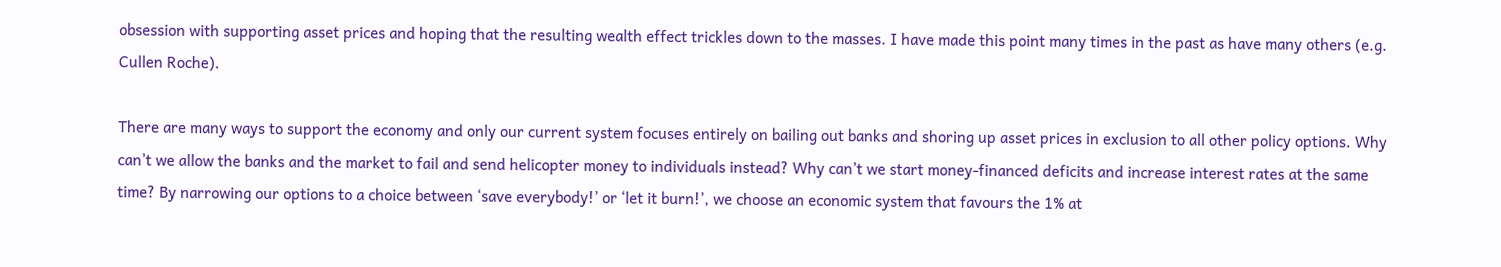obsession with supporting asset prices and hoping that the resulting wealth effect trickles down to the masses. I have made this point many times in the past as have many others (e.g. Cullen Roche).

There are many ways to support the economy and only our current system focuses entirely on bailing out banks and shoring up asset prices in exclusion to all other policy options. Why can’t we allow the banks and the market to fail and send helicopter money to individuals instead? Why can’t we start money-financed deficits and increase interest rates at the same time? By narrowing our options to a choice between ‘save everybody!’ or ‘let it burn!’, we choose an economic system that favours the 1% at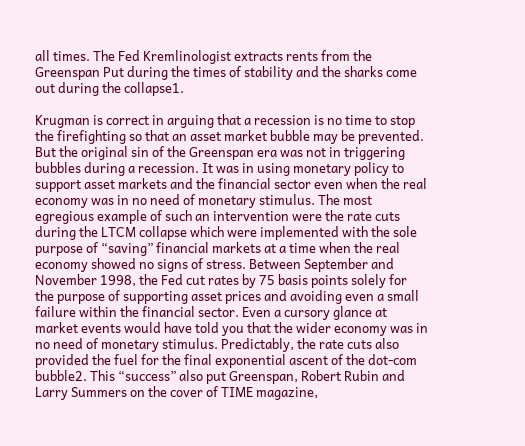all times. The Fed Kremlinologist extracts rents from the Greenspan Put during the times of stability and the sharks come out during the collapse1.

Krugman is correct in arguing that a recession is no time to stop the firefighting so that an asset market bubble may be prevented. But the original sin of the Greenspan era was not in triggering bubbles during a recession. It was in using monetary policy to support asset markets and the financial sector even when the real economy was in no need of monetary stimulus. The most egregious example of such an intervention were the rate cuts during the LTCM collapse which were implemented with the sole purpose of “saving” financial markets at a time when the real economy showed no signs of stress. Between September and November 1998, the Fed cut rates by 75 basis points solely for the purpose of supporting asset prices and avoiding even a small failure within the financial sector. Even a cursory glance at market events would have told you that the wider economy was in no need of monetary stimulus. Predictably, the rate cuts also provided the fuel for the final exponential ascent of the dot-com bubble2. This “success” also put Greenspan, Robert Rubin and Larry Summers on the cover of TIME magazine,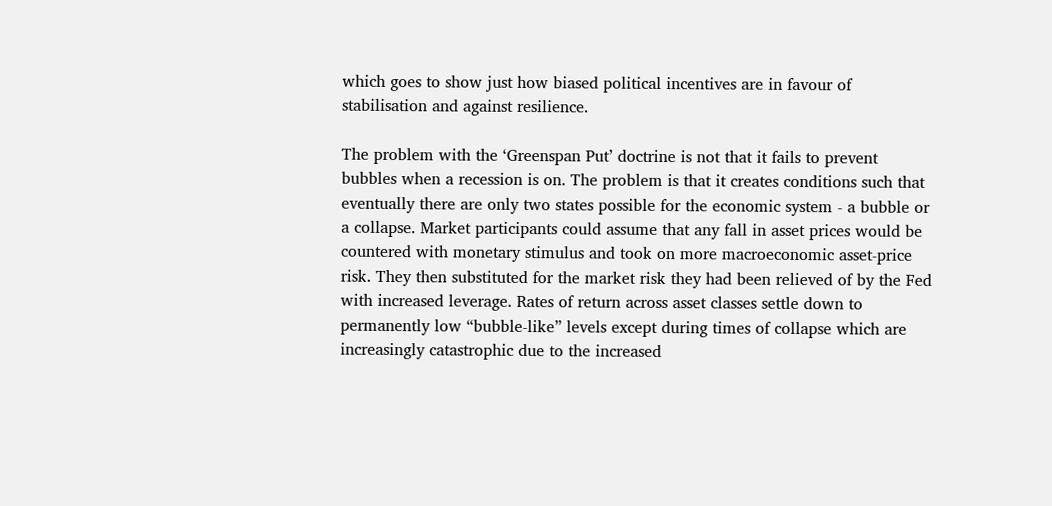which goes to show just how biased political incentives are in favour of stabilisation and against resilience.

The problem with the ‘Greenspan Put’ doctrine is not that it fails to prevent bubbles when a recession is on. The problem is that it creates conditions such that eventually there are only two states possible for the economic system - a bubble or a collapse. Market participants could assume that any fall in asset prices would be countered with monetary stimulus and took on more macroeconomic asset-price risk. They then substituted for the market risk they had been relieved of by the Fed with increased leverage. Rates of return across asset classes settle down to permanently low “bubble-like” levels except during times of collapse which are increasingly catastrophic due to the increased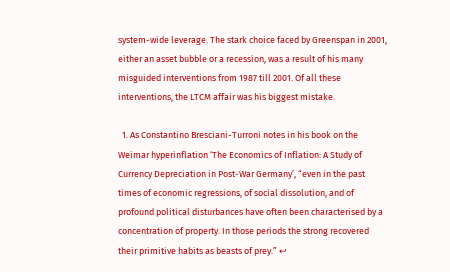system-wide leverage. The stark choice faced by Greenspan in 2001, either an asset bubble or a recession, was a result of his many misguided interventions from 1987 till 2001. Of all these interventions, the LTCM affair was his biggest mistake.

  1. As Constantino Bresciani-Turroni notes in his book on the Weimar hyperinflation ‘The Economics of Inflation: A Study of Currency Depreciation in Post-War Germany’, “even in the past times of economic regressions, of social dissolution, and of profound political disturbances have often been characterised by a concentration of property. In those periods the strong recovered their primitive habits as beasts of prey.” ↩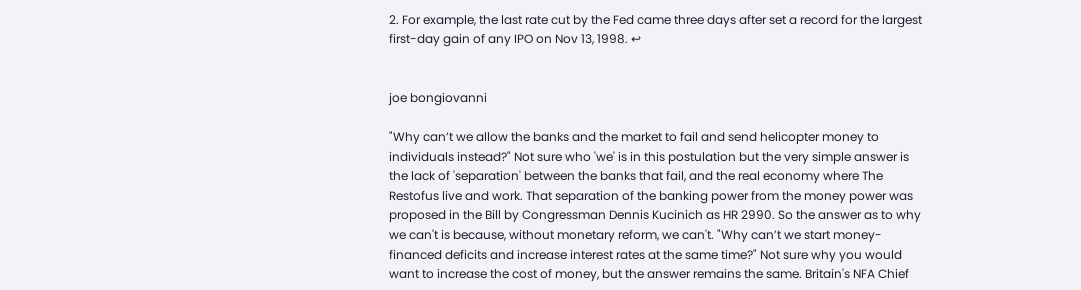2. For example, the last rate cut by the Fed came three days after set a record for the largest first-day gain of any IPO on Nov 13, 1998. ↩


joe bongiovanni

"Why can’t we allow the banks and the market to fail and send helicopter money to individuals instead?" Not sure who 'we' is in this postulation but the very simple answer is the lack of 'separation' between the banks that fail, and the real economy where The Restofus live and work. That separation of the banking power from the money power was proposed in the Bill by Congressman Dennis Kucinich as HR 2990. So the answer as to why we can't is because, without monetary reform, we can't. "Why can’t we start money-financed deficits and increase interest rates at the same time?" Not sure why you would want to increase the cost of money, but the answer remains the same. Britain's NFA Chief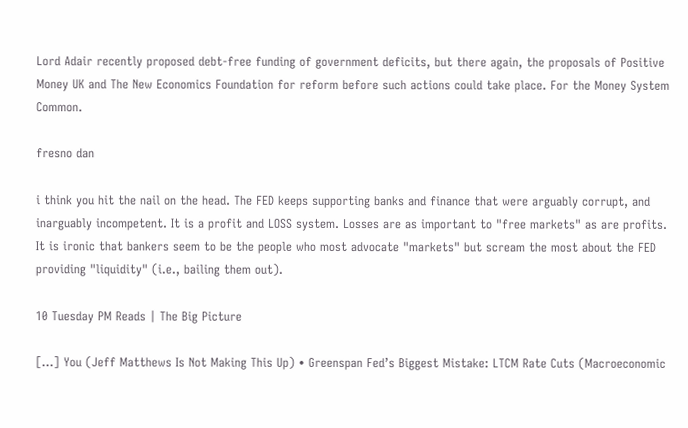Lord Adair recently proposed debt-free funding of government deficits, but there again, the proposals of Positive Money UK and The New Economics Foundation for reform before such actions could take place. For the Money System Common.

fresno dan

i think you hit the nail on the head. The FED keeps supporting banks and finance that were arguably corrupt, and inarguably incompetent. It is a profit and LOSS system. Losses are as important to "free markets" as are profits. It is ironic that bankers seem to be the people who most advocate "markets" but scream the most about the FED providing "liquidity" (i.e., bailing them out).

10 Tuesday PM Reads | The Big Picture

[...] You (Jeff Matthews Is Not Making This Up) • Greenspan Fed’s Biggest Mistake: LTCM Rate Cuts (Macroeconomic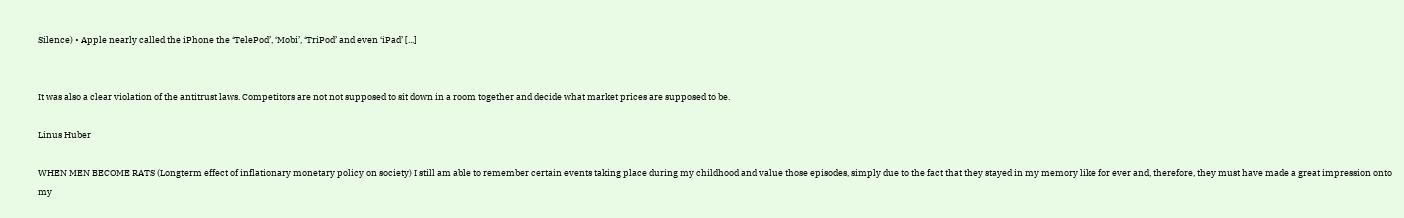Silence) • Apple nearly called the iPhone the ‘TelePod’, ‘Mobi’, ‘TriPod’ and even ‘iPad’ [...]


It was also a clear violation of the antitrust laws. Competitors are not not supposed to sit down in a room together and decide what market prices are supposed to be.

Linus Huber

WHEN MEN BECOME RATS (Longterm effect of inflationary monetary policy on society) I still am able to remember certain events taking place during my childhood and value those episodes, simply due to the fact that they stayed in my memory like for ever and, therefore, they must have made a great impression onto my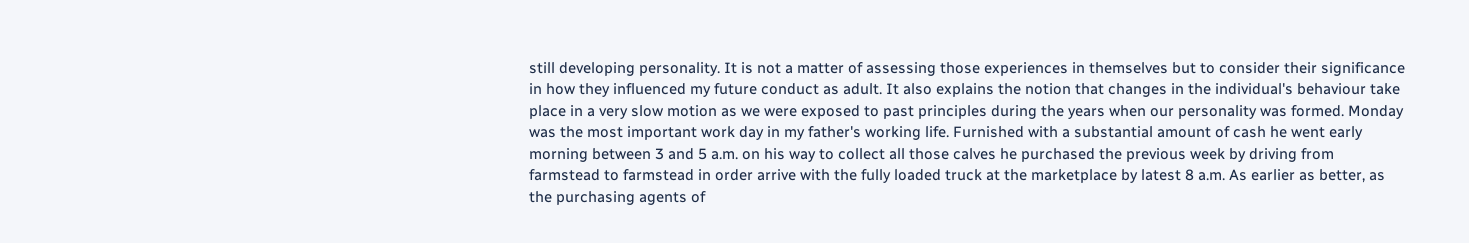still developing personality. It is not a matter of assessing those experiences in themselves but to consider their significance in how they influenced my future conduct as adult. It also explains the notion that changes in the individual's behaviour take place in a very slow motion as we were exposed to past principles during the years when our personality was formed. Monday was the most important work day in my father's working life. Furnished with a substantial amount of cash he went early morning between 3 and 5 a.m. on his way to collect all those calves he purchased the previous week by driving from farmstead to farmstead in order arrive with the fully loaded truck at the marketplace by latest 8 a.m. As earlier as better, as the purchasing agents of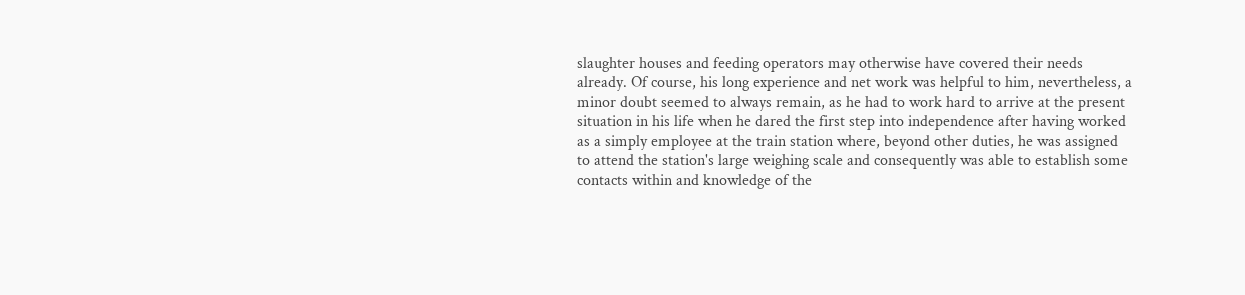slaughter houses and feeding operators may otherwise have covered their needs already. Of course, his long experience and net work was helpful to him, nevertheless, a minor doubt seemed to always remain, as he had to work hard to arrive at the present situation in his life when he dared the first step into independence after having worked as a simply employee at the train station where, beyond other duties, he was assigned to attend the station's large weighing scale and consequently was able to establish some contacts within and knowledge of the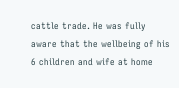cattle trade. He was fully aware that the wellbeing of his 6 children and wife at home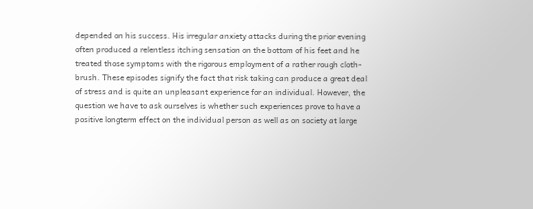depended on his success. His irregular anxiety attacks during the prior evening often produced a relentless itching sensation on the bottom of his feet and he treated those symptoms with the rigorous employment of a rather rough cloth-brush. These episodes signify the fact that risk taking can produce a great deal of stress and is quite an unpleasant experience for an individual. However, the question we have to ask ourselves is whether such experiences prove to have a positive longterm effect on the individual person as well as on society at large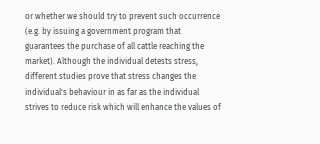or whether we should try to prevent such occurrence (e.g. by issuing a government program that guarantees the purchase of all cattle reaching the market). Although the individual detests stress, different studies prove that stress changes the individual's behaviour in as far as the individual strives to reduce risk which will enhance the values of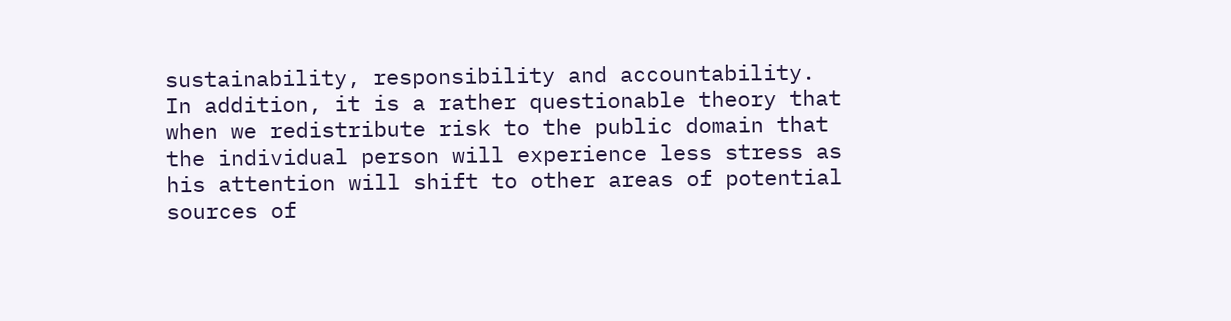sustainability, responsibility and accountability. In addition, it is a rather questionable theory that when we redistribute risk to the public domain that the individual person will experience less stress as his attention will shift to other areas of potential sources of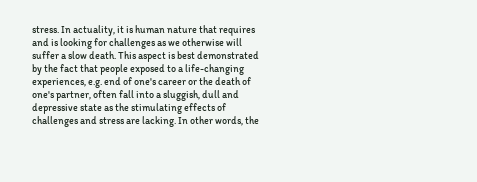stress. In actuality, it is human nature that requires and is looking for challenges as we otherwise will suffer a slow death. This aspect is best demonstrated by the fact that people exposed to a life-changing experiences, e.g. end of one's career or the death of one's partner, often fall into a sluggish, dull and depressive state as the stimulating effects of challenges and stress are lacking. In other words, the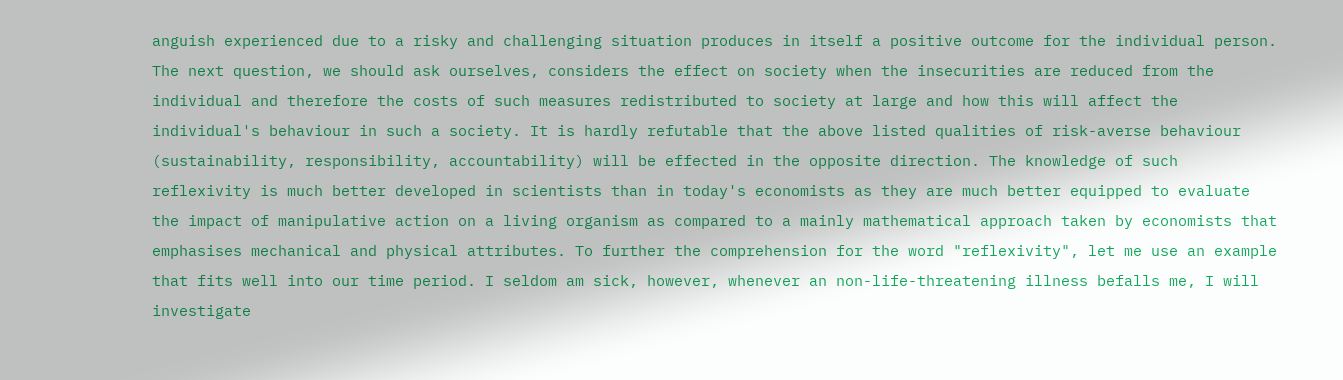anguish experienced due to a risky and challenging situation produces in itself a positive outcome for the individual person. The next question, we should ask ourselves, considers the effect on society when the insecurities are reduced from the individual and therefore the costs of such measures redistributed to society at large and how this will affect the individual's behaviour in such a society. It is hardly refutable that the above listed qualities of risk-averse behaviour (sustainability, responsibility, accountability) will be effected in the opposite direction. The knowledge of such reflexivity is much better developed in scientists than in today's economists as they are much better equipped to evaluate the impact of manipulative action on a living organism as compared to a mainly mathematical approach taken by economists that emphasises mechanical and physical attributes. To further the comprehension for the word "reflexivity", let me use an example that fits well into our time period. I seldom am sick, however, whenever an non-life-threatening illness befalls me, I will investigate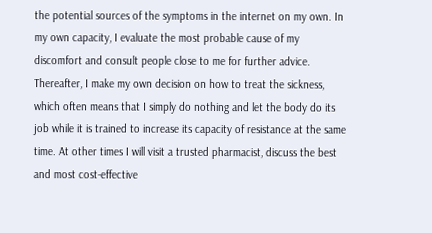the potential sources of the symptoms in the internet on my own. In my own capacity, I evaluate the most probable cause of my discomfort and consult people close to me for further advice. Thereafter, I make my own decision on how to treat the sickness, which often means that I simply do nothing and let the body do its job while it is trained to increase its capacity of resistance at the same time. At other times I will visit a trusted pharmacist, discuss the best and most cost-effective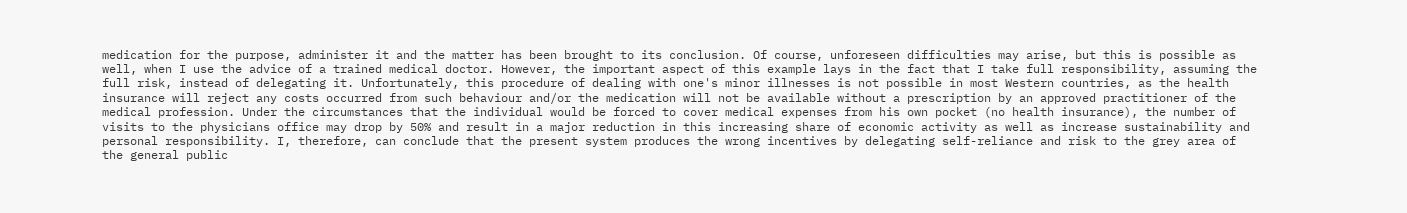medication for the purpose, administer it and the matter has been brought to its conclusion. Of course, unforeseen difficulties may arise, but this is possible as well, when I use the advice of a trained medical doctor. However, the important aspect of this example lays in the fact that I take full responsibility, assuming the full risk, instead of delegating it. Unfortunately, this procedure of dealing with one's minor illnesses is not possible in most Western countries, as the health insurance will reject any costs occurred from such behaviour and/or the medication will not be available without a prescription by an approved practitioner of the medical profession. Under the circumstances that the individual would be forced to cover medical expenses from his own pocket (no health insurance), the number of visits to the physicians office may drop by 50% and result in a major reduction in this increasing share of economic activity as well as increase sustainability and personal responsibility. I, therefore, can conclude that the present system produces the wrong incentives by delegating self-reliance and risk to the grey area of the general public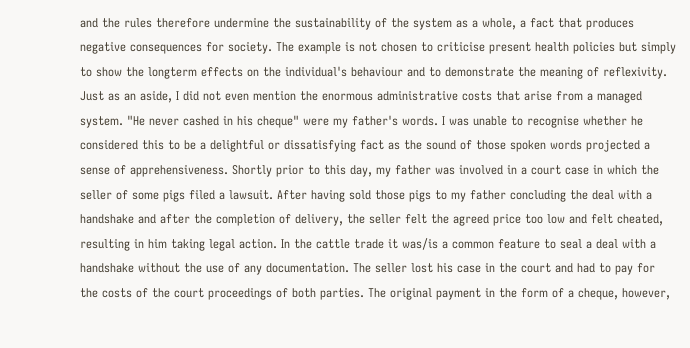and the rules therefore undermine the sustainability of the system as a whole, a fact that produces negative consequences for society. The example is not chosen to criticise present health policies but simply to show the longterm effects on the individual's behaviour and to demonstrate the meaning of reflexivity. Just as an aside, I did not even mention the enormous administrative costs that arise from a managed system. "He never cashed in his cheque" were my father's words. I was unable to recognise whether he considered this to be a delightful or dissatisfying fact as the sound of those spoken words projected a sense of apprehensiveness. Shortly prior to this day, my father was involved in a court case in which the seller of some pigs filed a lawsuit. After having sold those pigs to my father concluding the deal with a handshake and after the completion of delivery, the seller felt the agreed price too low and felt cheated, resulting in him taking legal action. In the cattle trade it was/is a common feature to seal a deal with a handshake without the use of any documentation. The seller lost his case in the court and had to pay for the costs of the court proceedings of both parties. The original payment in the form of a cheque, however,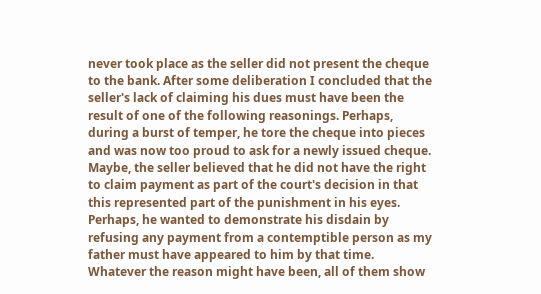never took place as the seller did not present the cheque to the bank. After some deliberation I concluded that the seller's lack of claiming his dues must have been the result of one of the following reasonings. Perhaps, during a burst of temper, he tore the cheque into pieces and was now too proud to ask for a newly issued cheque. Maybe, the seller believed that he did not have the right to claim payment as part of the court's decision in that this represented part of the punishment in his eyes. Perhaps, he wanted to demonstrate his disdain by refusing any payment from a contemptible person as my father must have appeared to him by that time. Whatever the reason might have been, all of them show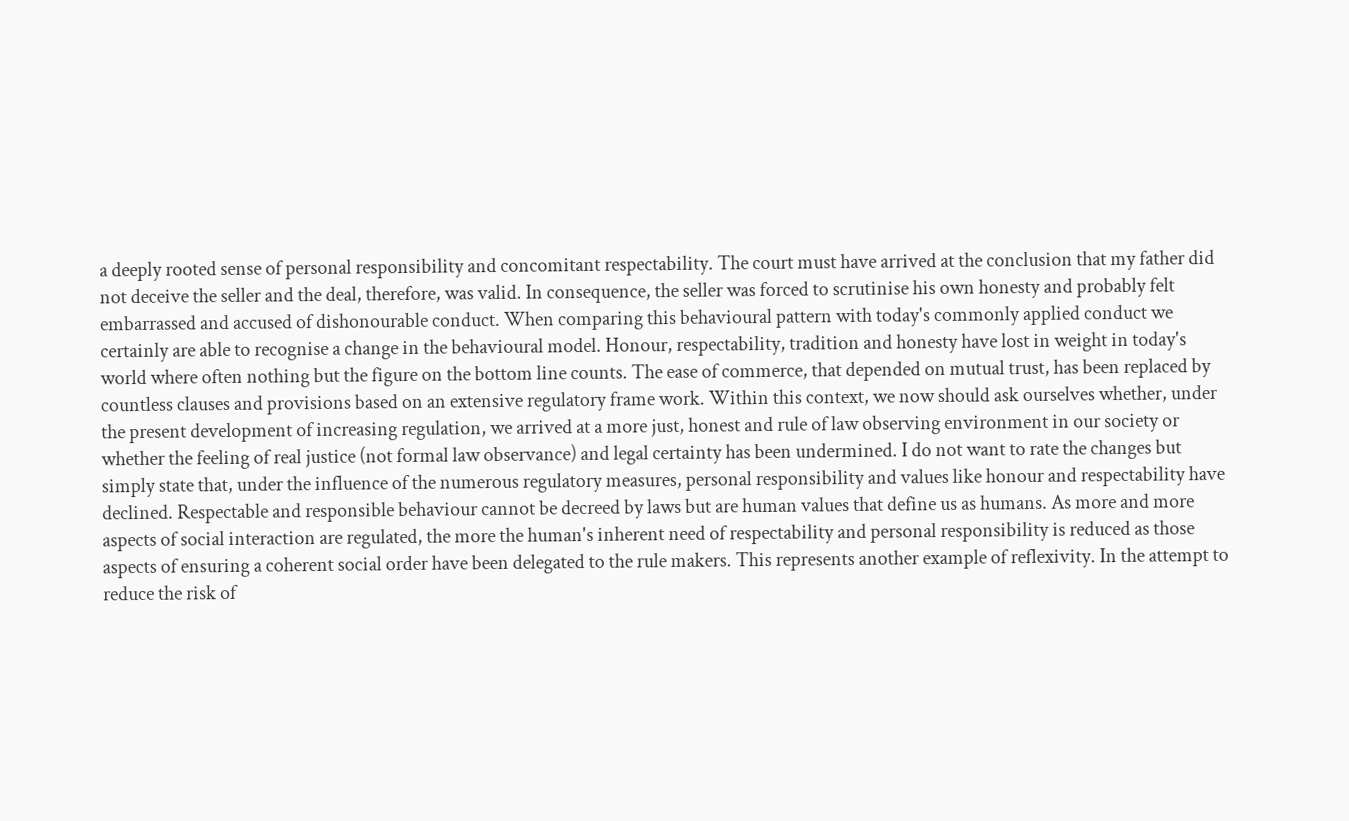a deeply rooted sense of personal responsibility and concomitant respectability. The court must have arrived at the conclusion that my father did not deceive the seller and the deal, therefore, was valid. In consequence, the seller was forced to scrutinise his own honesty and probably felt embarrassed and accused of dishonourable conduct. When comparing this behavioural pattern with today's commonly applied conduct we certainly are able to recognise a change in the behavioural model. Honour, respectability, tradition and honesty have lost in weight in today's world where often nothing but the figure on the bottom line counts. The ease of commerce, that depended on mutual trust, has been replaced by countless clauses and provisions based on an extensive regulatory frame work. Within this context, we now should ask ourselves whether, under the present development of increasing regulation, we arrived at a more just, honest and rule of law observing environment in our society or whether the feeling of real justice (not formal law observance) and legal certainty has been undermined. I do not want to rate the changes but simply state that, under the influence of the numerous regulatory measures, personal responsibility and values like honour and respectability have declined. Respectable and responsible behaviour cannot be decreed by laws but are human values that define us as humans. As more and more aspects of social interaction are regulated, the more the human's inherent need of respectability and personal responsibility is reduced as those aspects of ensuring a coherent social order have been delegated to the rule makers. This represents another example of reflexivity. In the attempt to reduce the risk of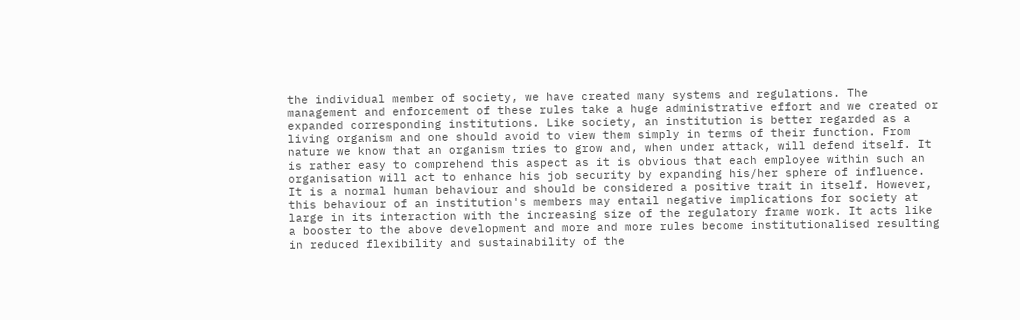the individual member of society, we have created many systems and regulations. The management and enforcement of these rules take a huge administrative effort and we created or expanded corresponding institutions. Like society, an institution is better regarded as a living organism and one should avoid to view them simply in terms of their function. From nature we know that an organism tries to grow and, when under attack, will defend itself. It is rather easy to comprehend this aspect as it is obvious that each employee within such an organisation will act to enhance his job security by expanding his/her sphere of influence. It is a normal human behaviour and should be considered a positive trait in itself. However, this behaviour of an institution's members may entail negative implications for society at large in its interaction with the increasing size of the regulatory frame work. It acts like a booster to the above development and more and more rules become institutionalised resulting in reduced flexibility and sustainability of the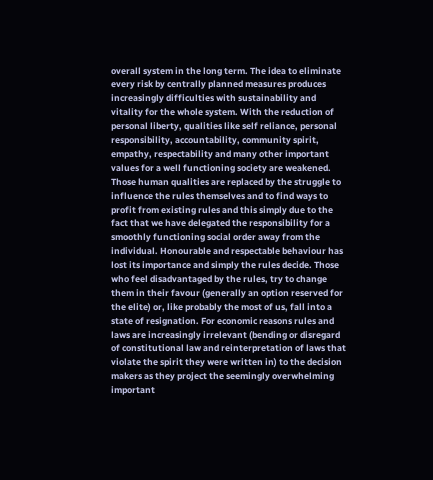overall system in the long term. The idea to eliminate every risk by centrally planned measures produces increasingly difficulties with sustainability and vitality for the whole system. With the reduction of personal liberty, qualities like self reliance, personal responsibility, accountability, community spirit, empathy, respectability and many other important values for a well functioning society are weakened. Those human qualities are replaced by the struggle to influence the rules themselves and to find ways to profit from existing rules and this simply due to the fact that we have delegated the responsibility for a smoothly functioning social order away from the individual. Honourable and respectable behaviour has lost its importance and simply the rules decide. Those who feel disadvantaged by the rules, try to change them in their favour (generally an option reserved for the elite) or, like probably the most of us, fall into a state of resignation. For economic reasons rules and laws are increasingly irrelevant (bending or disregard of constitutional law and reinterpretation of laws that violate the spirit they were written in) to the decision makers as they project the seemingly overwhelming important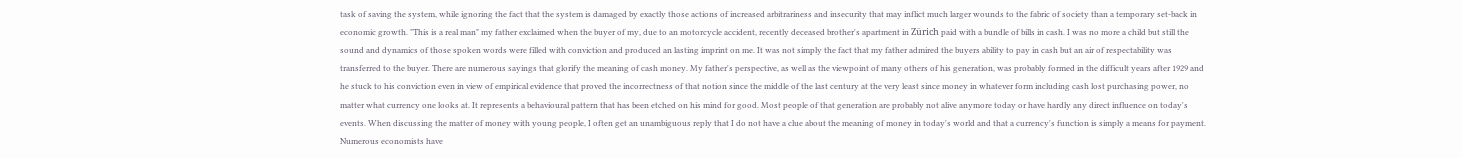task of saving the system, while ignoring the fact that the system is damaged by exactly those actions of increased arbitrariness and insecurity that may inflict much larger wounds to the fabric of society than a temporary set-back in economic growth. "This is a real man" my father exclaimed when the buyer of my, due to an motorcycle accident, recently deceased brother's apartment in Zürich paid with a bundle of bills in cash. I was no more a child but still the sound and dynamics of those spoken words were filled with conviction and produced an lasting imprint on me. It was not simply the fact that my father admired the buyers ability to pay in cash but an air of respectability was transferred to the buyer. There are numerous sayings that glorify the meaning of cash money. My father's perspective, as well as the viewpoint of many others of his generation, was probably formed in the difficult years after 1929 and he stuck to his conviction even in view of empirical evidence that proved the incorrectness of that notion since the middle of the last century at the very least since money in whatever form including cash lost purchasing power, no matter what currency one looks at. It represents a behavioural pattern that has been etched on his mind for good. Most people of that generation are probably not alive anymore today or have hardly any direct influence on today's events. When discussing the matter of money with young people, I often get an unambiguous reply that I do not have a clue about the meaning of money in today's world and that a currency's function is simply a means for payment. Numerous economists have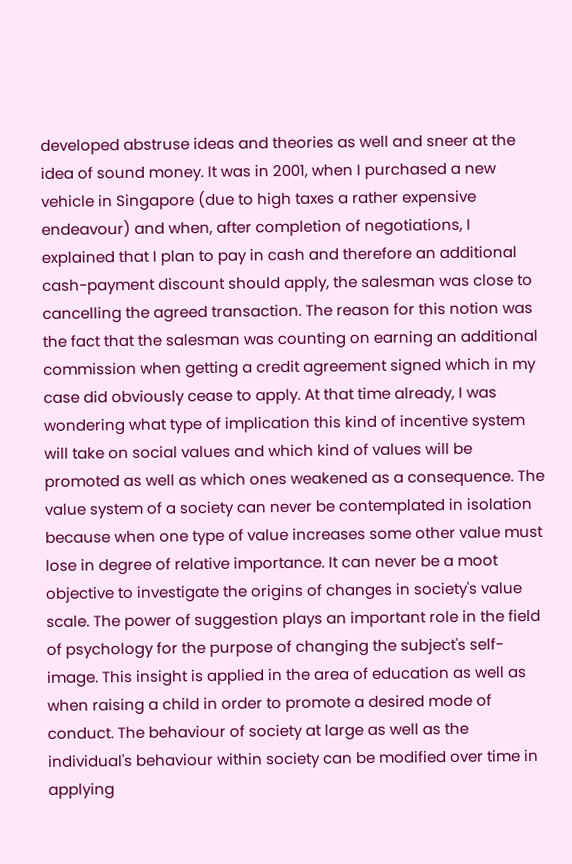developed abstruse ideas and theories as well and sneer at the idea of sound money. It was in 2001, when I purchased a new vehicle in Singapore (due to high taxes a rather expensive endeavour) and when, after completion of negotiations, I explained that I plan to pay in cash and therefore an additional cash-payment discount should apply, the salesman was close to cancelling the agreed transaction. The reason for this notion was the fact that the salesman was counting on earning an additional commission when getting a credit agreement signed which in my case did obviously cease to apply. At that time already, I was wondering what type of implication this kind of incentive system will take on social values and which kind of values will be promoted as well as which ones weakened as a consequence. The value system of a society can never be contemplated in isolation because when one type of value increases some other value must lose in degree of relative importance. It can never be a moot objective to investigate the origins of changes in society's value scale. The power of suggestion plays an important role in the field of psychology for the purpose of changing the subject's self-image. This insight is applied in the area of education as well as when raising a child in order to promote a desired mode of conduct. The behaviour of society at large as well as the individual's behaviour within society can be modified over time in applying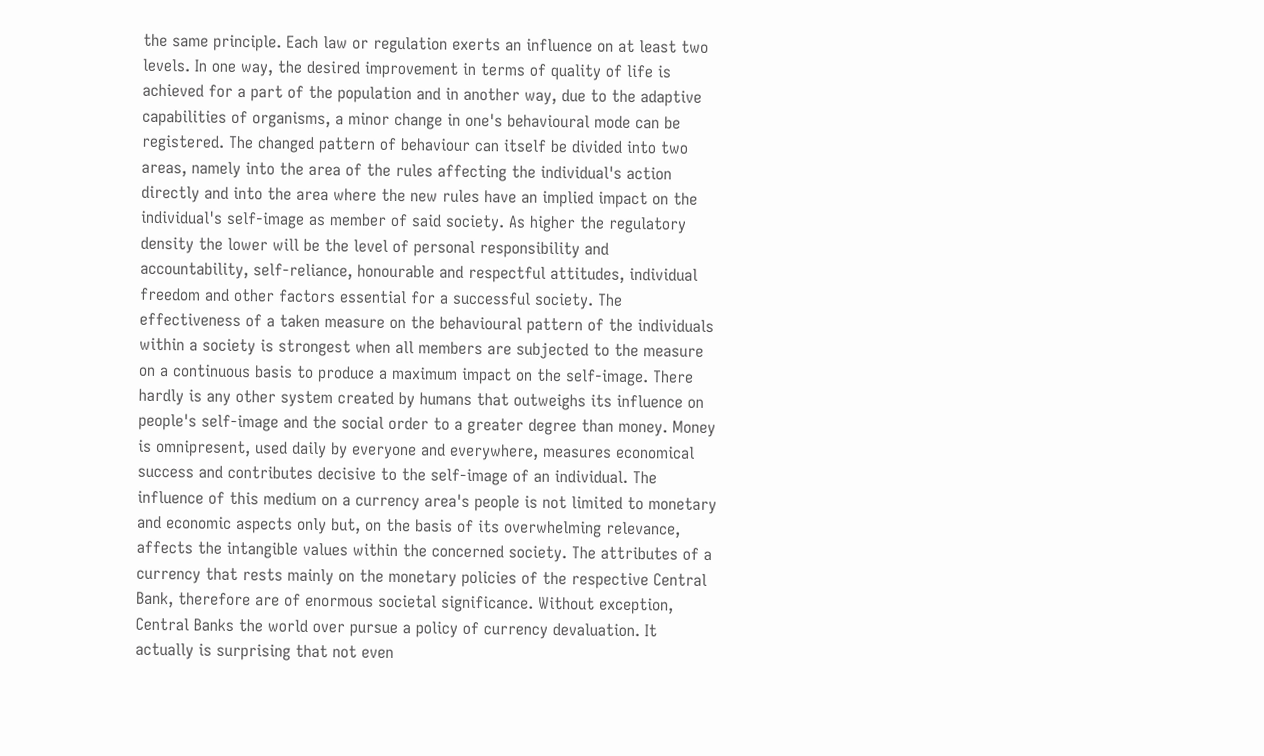the same principle. Each law or regulation exerts an influence on at least two levels. In one way, the desired improvement in terms of quality of life is achieved for a part of the population and in another way, due to the adaptive capabilities of organisms, a minor change in one's behavioural mode can be registered. The changed pattern of behaviour can itself be divided into two areas, namely into the area of the rules affecting the individual's action directly and into the area where the new rules have an implied impact on the individual's self-image as member of said society. As higher the regulatory density the lower will be the level of personal responsibility and accountability, self-reliance, honourable and respectful attitudes, individual freedom and other factors essential for a successful society. The effectiveness of a taken measure on the behavioural pattern of the individuals within a society is strongest when all members are subjected to the measure on a continuous basis to produce a maximum impact on the self-image. There hardly is any other system created by humans that outweighs its influence on people's self-image and the social order to a greater degree than money. Money is omnipresent, used daily by everyone and everywhere, measures economical success and contributes decisive to the self-image of an individual. The influence of this medium on a currency area's people is not limited to monetary and economic aspects only but, on the basis of its overwhelming relevance, affects the intangible values within the concerned society. The attributes of a currency that rests mainly on the monetary policies of the respective Central Bank, therefore are of enormous societal significance. Without exception, Central Banks the world over pursue a policy of currency devaluation. It actually is surprising that not even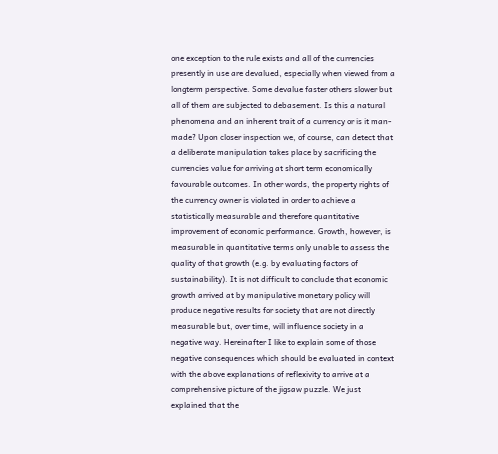one exception to the rule exists and all of the currencies presently in use are devalued, especially when viewed from a longterm perspective. Some devalue faster others slower but all of them are subjected to debasement. Is this a natural phenomena and an inherent trait of a currency or is it man-made? Upon closer inspection we, of course, can detect that a deliberate manipulation takes place by sacrificing the currencies value for arriving at short term economically favourable outcomes. In other words, the property rights of the currency owner is violated in order to achieve a statistically measurable and therefore quantitative improvement of economic performance. Growth, however, is measurable in quantitative terms only unable to assess the quality of that growth (e.g. by evaluating factors of sustainability). It is not difficult to conclude that economic growth arrived at by manipulative monetary policy will produce negative results for society that are not directly measurable but, over time, will influence society in a negative way. Hereinafter I like to explain some of those negative consequences which should be evaluated in context with the above explanations of reflexivity to arrive at a comprehensive picture of the jigsaw puzzle. We just explained that the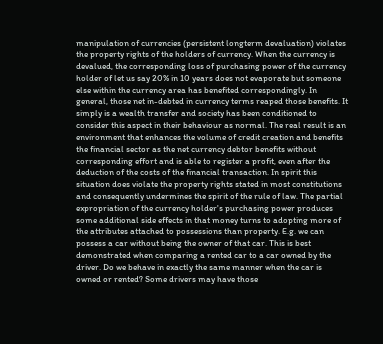manipulation of currencies (persistent longterm devaluation) violates the property rights of the holders of currency. When the currency is devalued, the corresponding loss of purchasing power of the currency holder of let us say 20% in 10 years does not evaporate but someone else within the currency area has benefited correspondingly. In general, those net in-debted in currency terms reaped those benefits. It simply is a wealth transfer and society has been conditioned to consider this aspect in their behaviour as normal. The real result is an environment that enhances the volume of credit creation and benefits the financial sector as the net currency debtor benefits without corresponding effort and is able to register a profit, even after the deduction of the costs of the financial transaction. In spirit this situation does violate the property rights stated in most constitutions and consequently undermines the spirit of the rule of law. The partial expropriation of the currency holder's purchasing power produces some additional side effects in that money turns to adopting more of the attributes attached to possessions than property. E.g. we can possess a car without being the owner of that car. This is best demonstrated when comparing a rented car to a car owned by the driver. Do we behave in exactly the same manner when the car is owned or rented? Some drivers may have those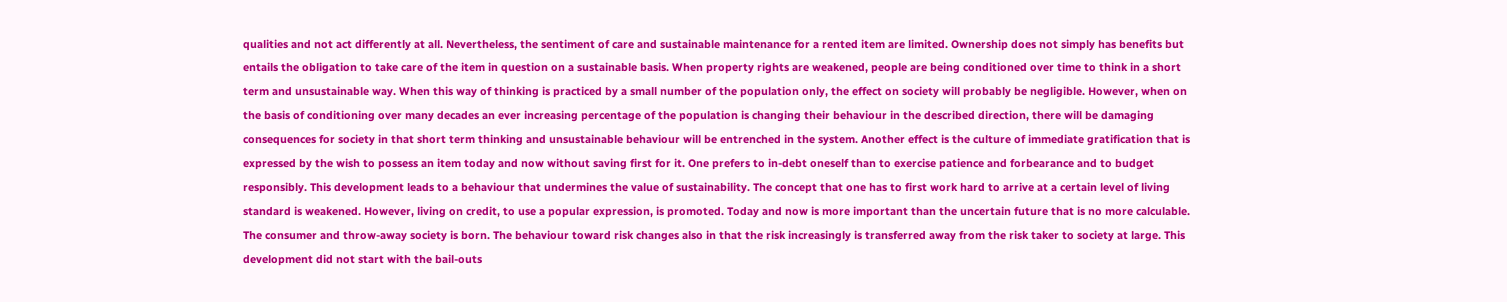qualities and not act differently at all. Nevertheless, the sentiment of care and sustainable maintenance for a rented item are limited. Ownership does not simply has benefits but entails the obligation to take care of the item in question on a sustainable basis. When property rights are weakened, people are being conditioned over time to think in a short term and unsustainable way. When this way of thinking is practiced by a small number of the population only, the effect on society will probably be negligible. However, when on the basis of conditioning over many decades an ever increasing percentage of the population is changing their behaviour in the described direction, there will be damaging consequences for society in that short term thinking and unsustainable behaviour will be entrenched in the system. Another effect is the culture of immediate gratification that is expressed by the wish to possess an item today and now without saving first for it. One prefers to in-debt oneself than to exercise patience and forbearance and to budget responsibly. This development leads to a behaviour that undermines the value of sustainability. The concept that one has to first work hard to arrive at a certain level of living standard is weakened. However, living on credit, to use a popular expression, is promoted. Today and now is more important than the uncertain future that is no more calculable. The consumer and throw-away society is born. The behaviour toward risk changes also in that the risk increasingly is transferred away from the risk taker to society at large. This development did not start with the bail-outs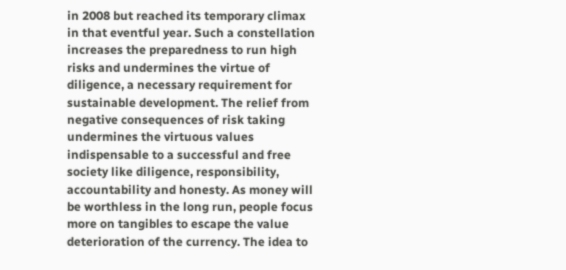in 2008 but reached its temporary climax in that eventful year. Such a constellation increases the preparedness to run high risks and undermines the virtue of diligence, a necessary requirement for sustainable development. The relief from negative consequences of risk taking undermines the virtuous values indispensable to a successful and free society like diligence, responsibility, accountability and honesty. As money will be worthless in the long run, people focus more on tangibles to escape the value deterioration of the currency. The idea to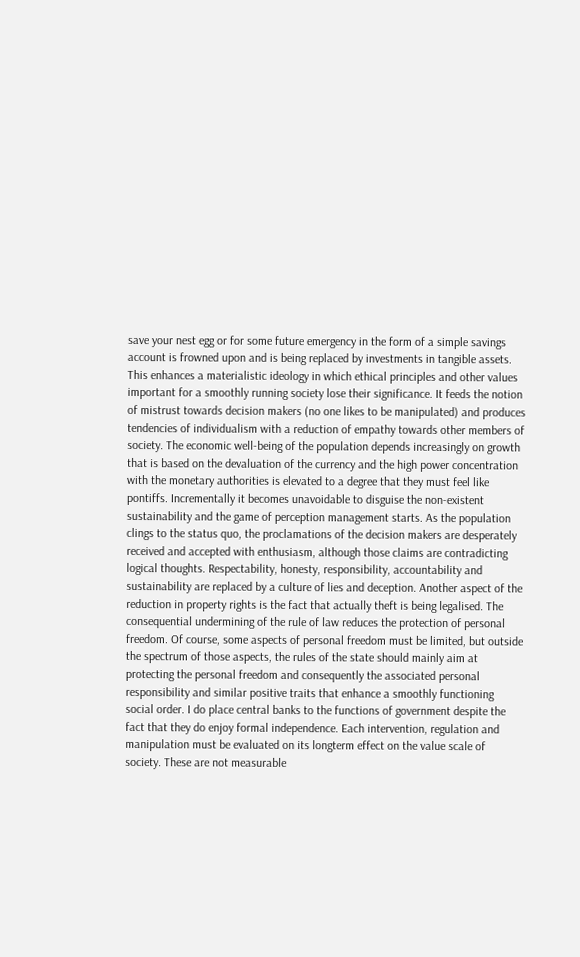save your nest egg or for some future emergency in the form of a simple savings account is frowned upon and is being replaced by investments in tangible assets. This enhances a materialistic ideology in which ethical principles and other values important for a smoothly running society lose their significance. It feeds the notion of mistrust towards decision makers (no one likes to be manipulated) and produces tendencies of individualism with a reduction of empathy towards other members of society. The economic well-being of the population depends increasingly on growth that is based on the devaluation of the currency and the high power concentration with the monetary authorities is elevated to a degree that they must feel like pontiffs. Incrementally it becomes unavoidable to disguise the non-existent sustainability and the game of perception management starts. As the population clings to the status quo, the proclamations of the decision makers are desperately received and accepted with enthusiasm, although those claims are contradicting logical thoughts. Respectability, honesty, responsibility, accountability and sustainability are replaced by a culture of lies and deception. Another aspect of the reduction in property rights is the fact that actually theft is being legalised. The consequential undermining of the rule of law reduces the protection of personal freedom. Of course, some aspects of personal freedom must be limited, but outside the spectrum of those aspects, the rules of the state should mainly aim at protecting the personal freedom and consequently the associated personal responsibility and similar positive traits that enhance a smoothly functioning social order. I do place central banks to the functions of government despite the fact that they do enjoy formal independence. Each intervention, regulation and manipulation must be evaluated on its longterm effect on the value scale of society. These are not measurable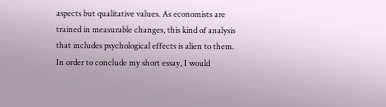aspects but qualitative values. As economists are trained in measurable changes, this kind of analysis that includes psychological effects is alien to them. In order to conclude my short essay, I would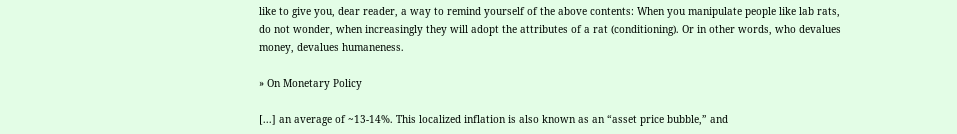like to give you, dear reader, a way to remind yourself of the above contents: When you manipulate people like lab rats, do not wonder, when increasingly they will adopt the attributes of a rat (conditioning). Or in other words, who devalues money, devalues humaneness.

» On Monetary Policy

[...] an average of ~13-14%. This localized inflation is also known as an “asset price bubble,” and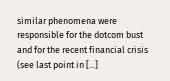similar phenomena were responsible for the dotcom bust and for the recent financial crisis (see last point in [...]